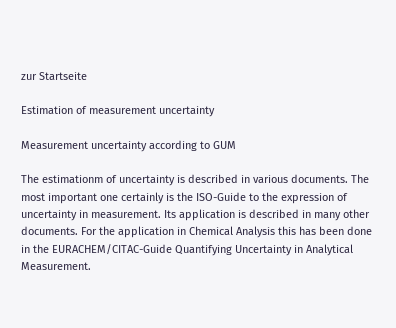zur Startseite

Estimation of measurement uncertainty

Measurement uncertainty according to GUM

The estimationm of uncertainty is described in various documents. The most important one certainly is the ISO-Guide to the expression of uncertainty in measurement. Its application is described in many other documents. For the application in Chemical Analysis this has been done in the EURACHEM/CITAC-Guide Quantifying Uncertainty in Analytical Measurement.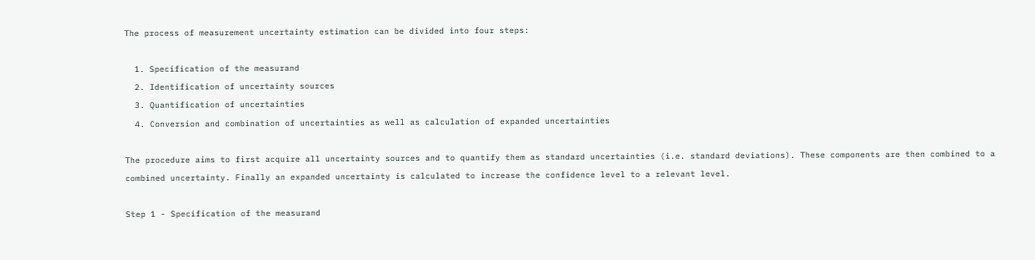The process of measurement uncertainty estimation can be divided into four steps:

  1. Specification of the measurand
  2. Identification of uncertainty sources
  3. Quantification of uncertainties
  4. Conversion and combination of uncertainties as well as calculation of expanded uncertainties

The procedure aims to first acquire all uncertainty sources and to quantify them as standard uncertainties (i.e. standard deviations). These components are then combined to a combined uncertainty. Finally an expanded uncertainty is calculated to increase the confidence level to a relevant level.

Step 1 - Specification of the measurand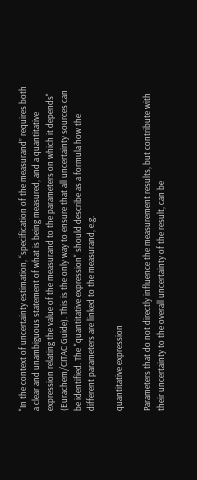"In the context of uncertainty estimation, “specification of the measurand” requires both a clear and unambiguous statement of what is being measured, and a quantitative expression relating the value of the measurand to the parameters on which it depends" (Eurachem/CITAC Guide). This is the only way to ensure that all uncertainty sources can be identified. The "quantitative expression" should describe as a formula how the different parameters are linked to the measurand, e.g.

quantitative expression

Parameters that do not directly influence the measurement results, but contribute with their uncertainty to the overall uncertainty of the result, can be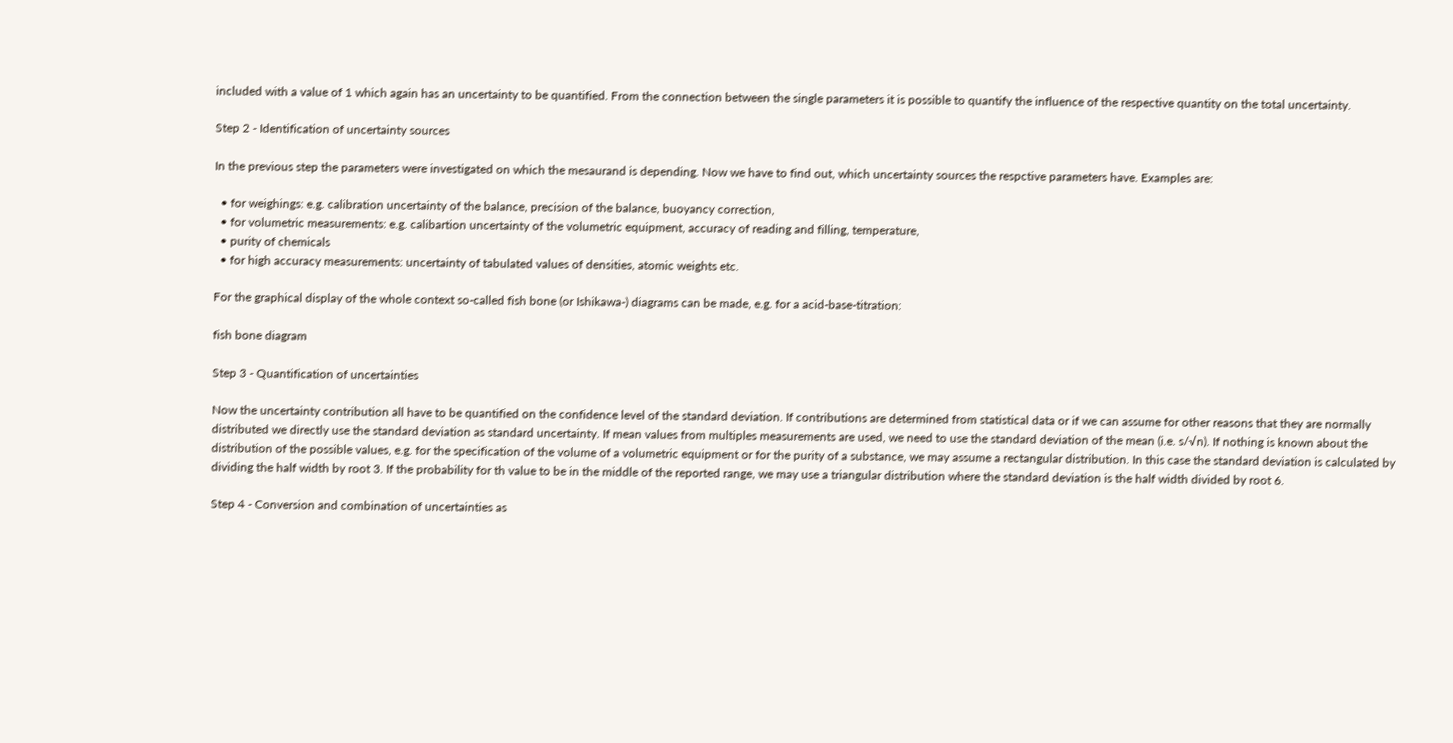included with a value of 1 which again has an uncertainty to be quantified. From the connection between the single parameters it is possible to quantify the influence of the respective quantity on the total uncertainty.

Step 2 - Identification of uncertainty sources

In the previous step the parameters were investigated on which the mesaurand is depending. Now we have to find out, which uncertainty sources the respctive parameters have. Examples are:

  • for weighings: e.g. calibration uncertainty of the balance, precision of the balance, buoyancy correction,
  • for volumetric measurements: e.g. calibartion uncertainty of the volumetric equipment, accuracy of reading and filling, temperature,
  • purity of chemicals
  • for high accuracy measurements: uncertainty of tabulated values of densities, atomic weights etc.

For the graphical display of the whole context so-called fish bone (or Ishikawa-) diagrams can be made, e.g. for a acid-base-titration:

fish bone diagram

Step 3 - Quantification of uncertainties

Now the uncertainty contribution all have to be quantified on the confidence level of the standard deviation. If contributions are determined from statistical data or if we can assume for other reasons that they are normally distributed we directly use the standard deviation as standard uncertainty. If mean values from multiples measurements are used, we need to use the standard deviation of the mean (i.e. s/√n). If nothing is known about the distribution of the possible values, e.g. for the specification of the volume of a volumetric equipment or for the purity of a substance, we may assume a rectangular distribution. In this case the standard deviation is calculated by dividing the half width by root 3. If the probability for th value to be in the middle of the reported range, we may use a triangular distribution where the standard deviation is the half width divided by root 6.

Step 4 - Conversion and combination of uncertainties as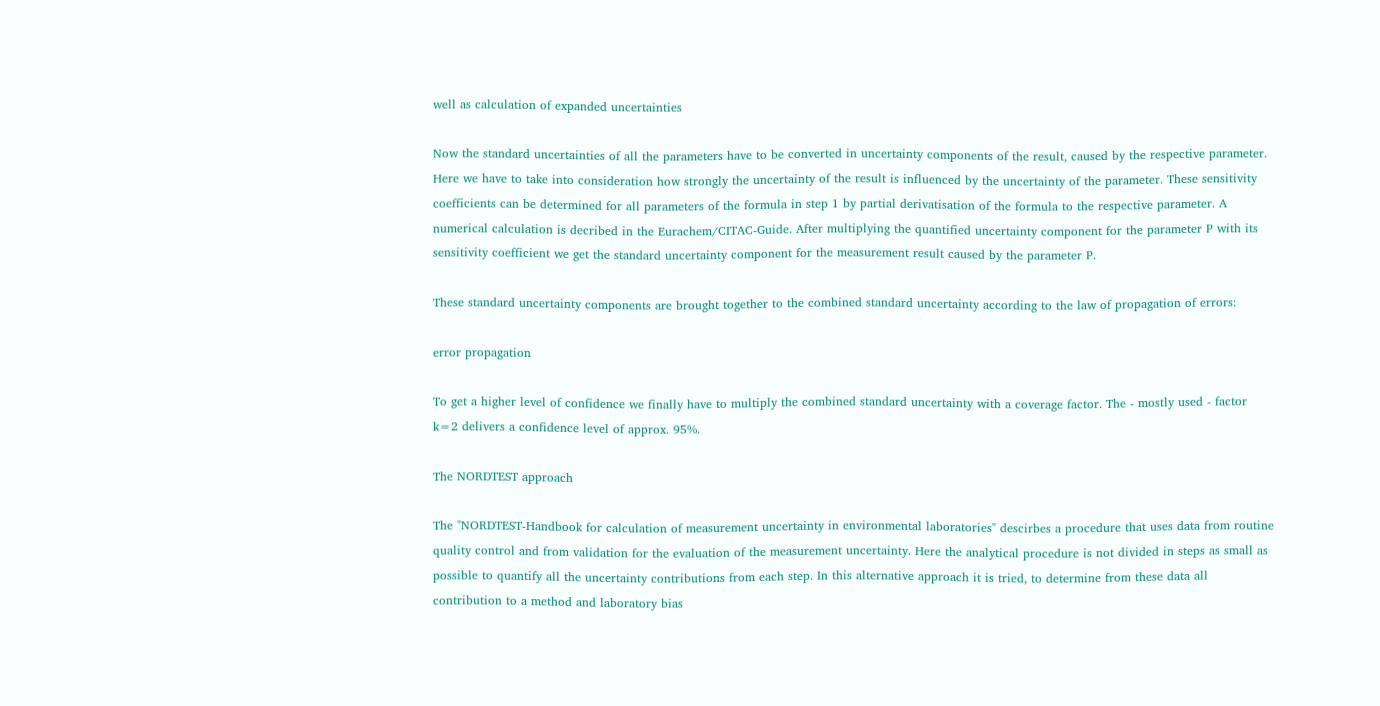well as calculation of expanded uncertainties

Now the standard uncertainties of all the parameters have to be converted in uncertainty components of the result, caused by the respective parameter. Here we have to take into consideration how strongly the uncertainty of the result is influenced by the uncertainty of the parameter. These sensitivity coefficients can be determined for all parameters of the formula in step 1 by partial derivatisation of the formula to the respective parameter. A numerical calculation is decribed in the Eurachem/CITAC-Guide. After multiplying the quantified uncertainty component for the parameter P with its sensitivity coefficient we get the standard uncertainty component for the measurement result caused by the parameter P.

These standard uncertainty components are brought together to the combined standard uncertainty according to the law of propagation of errors:

error propagation

To get a higher level of confidence we finally have to multiply the combined standard uncertainty with a coverage factor. The - mostly used - factor k=2 delivers a confidence level of approx. 95%.

The NORDTEST approach

The "NORDTEST-Handbook for calculation of measurement uncertainty in environmental laboratories" descirbes a procedure that uses data from routine quality control and from validation for the evaluation of the measurement uncertainty. Here the analytical procedure is not divided in steps as small as possible to quantify all the uncertainty contributions from each step. In this alternative approach it is tried, to determine from these data all contribution to a method and laboratory bias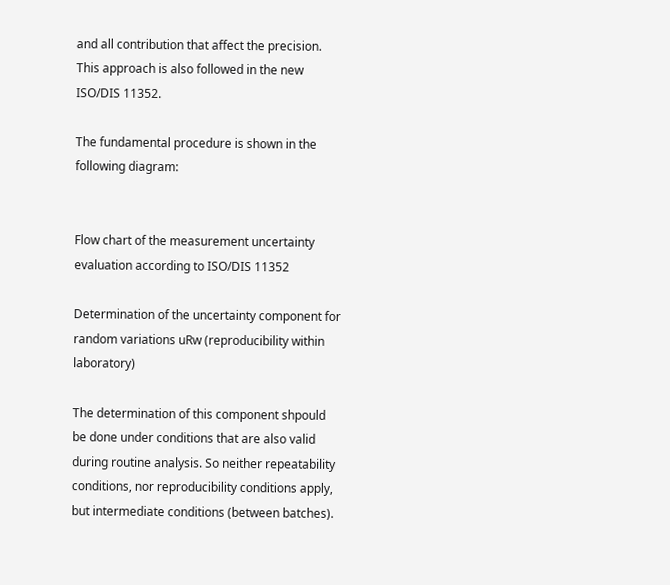and all contribution that affect the precision. This approach is also followed in the new ISO/DIS 11352.

The fundamental procedure is shown in the following diagram:


Flow chart of the measurement uncertainty evaluation according to ISO/DIS 11352

Determination of the uncertainty component for random variations uRw (reproducibility within laboratory)

The determination of this component shpould be done under conditions that are also valid during routine analysis. So neither repeatability conditions, nor reproducibility conditions apply, but intermediate conditions (between batches).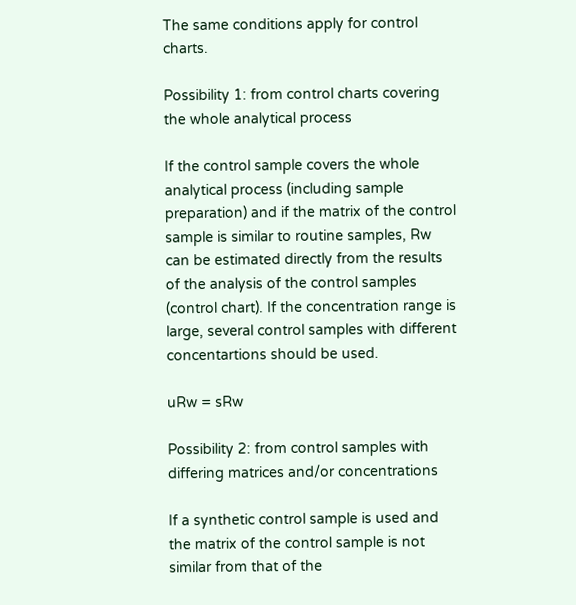The same conditions apply for control charts.

Possibility 1: from control charts covering the whole analytical process

If the control sample covers the whole analytical process (including sample preparation) and if the matrix of the control sample is similar to routine samples, Rw can be estimated directly from the results of the analysis of the control samples (control chart). If the concentration range is large, several control samples with different concentartions should be used.

uRw = sRw

Possibility 2: from control samples with differing matrices and/or concentrations

If a synthetic control sample is used and the matrix of the control sample is not similar from that of the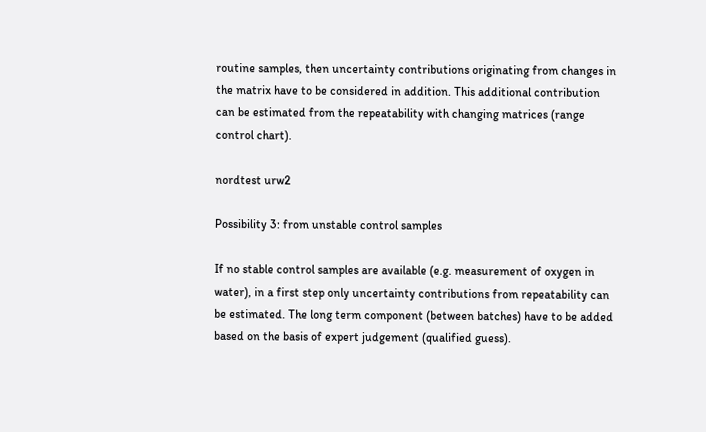routine samples, then uncertainty contributions originating from changes in the matrix have to be considered in addition. This additional contribution can be estimated from the repeatability with changing matrices (range control chart).

nordtest urw2

Possibility 3: from unstable control samples

If no stable control samples are available (e.g. measurement of oxygen in water), in a first step only uncertainty contributions from repeatability can be estimated. The long term component (between batches) have to be added based on the basis of expert judgement (qualified guess).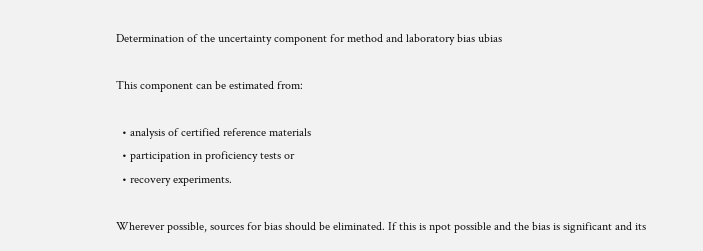Determination of the uncertainty component for method and laboratory bias ubias

This component can be estimated from:

  • analysis of certified reference materials
  • participation in proficiency tests or
  • recovery experiments.

Wherever possible, sources for bias should be eliminated. If this is npot possible and the bias is significant and its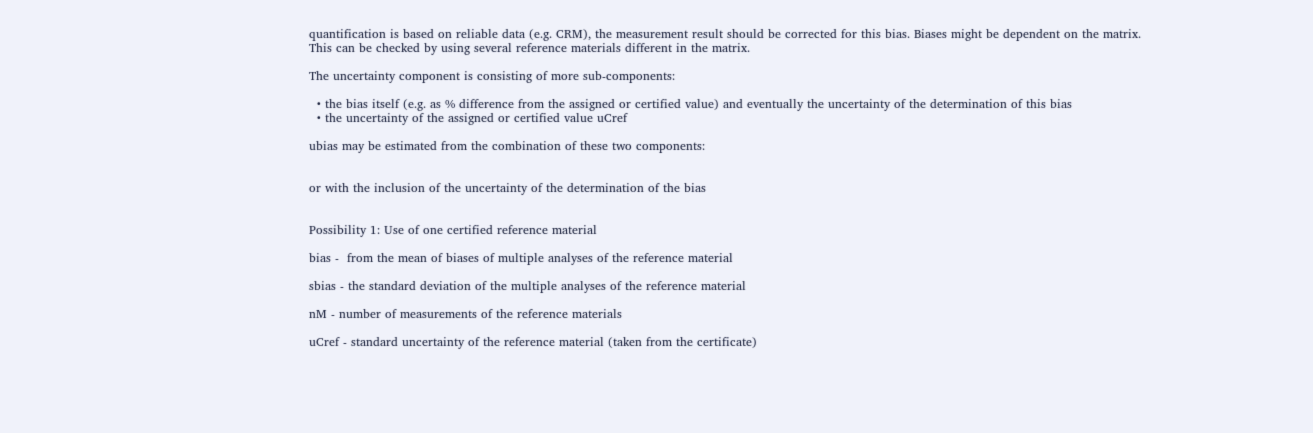quantification is based on reliable data (e.g. CRM), the measurement result should be corrected for this bias. Biases might be dependent on the matrix. This can be checked by using several reference materials different in the matrix.

The uncertainty component is consisting of more sub-components:

  • the bias itself (e.g. as % difference from the assigned or certified value) and eventually the uncertainty of the determination of this bias
  • the uncertainty of the assigned or certified value uCref

ubias may be estimated from the combination of these two components:


or with the inclusion of the uncertainty of the determination of the bias


Possibility 1: Use of one certified reference material

bias -  from the mean of biases of multiple analyses of the reference material

sbias - the standard deviation of the multiple analyses of the reference material

nM - number of measurements of the reference materials

uCref - standard uncertainty of the reference material (taken from the certificate)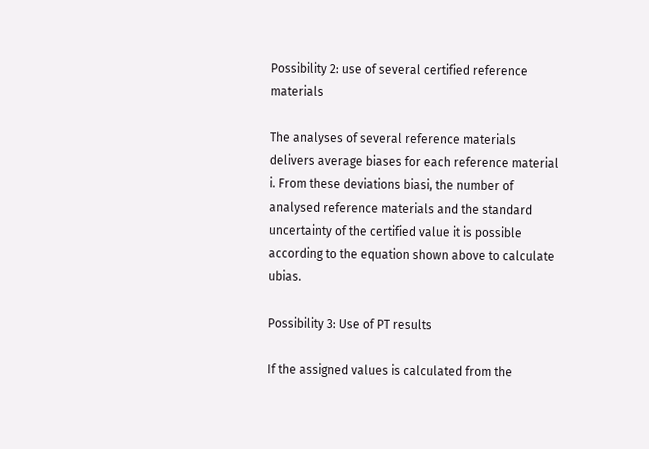Possibility 2: use of several certified reference materials

The analyses of several reference materials delivers average biases for each reference material i. From these deviations biasi, the number of analysed reference materials and the standard uncertainty of the certified value it is possible according to the equation shown above to calculate ubias.

Possibility 3: Use of PT results

If the assigned values is calculated from the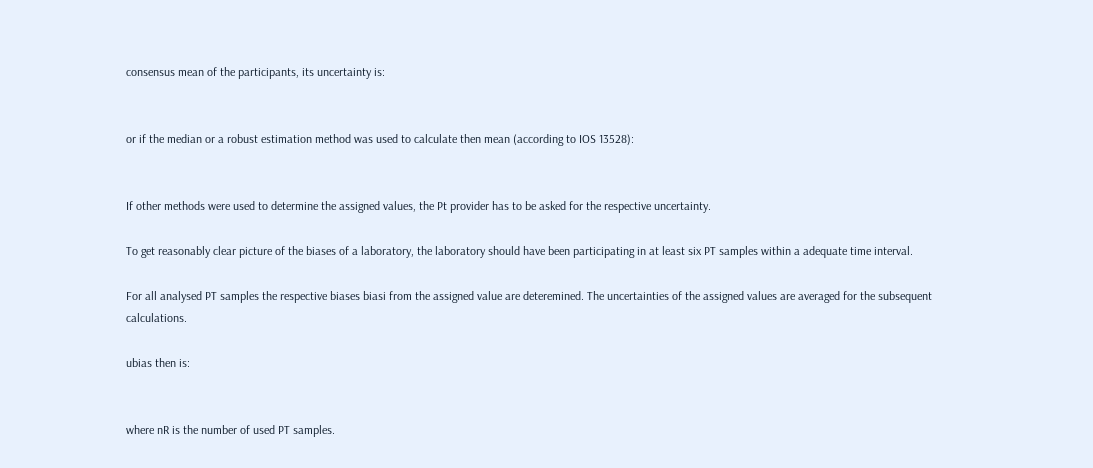consensus mean of the participants, its uncertainty is:


or if the median or a robust estimation method was used to calculate then mean (according to IOS 13528):


If other methods were used to determine the assigned values, the Pt provider has to be asked for the respective uncertainty.

To get reasonably clear picture of the biases of a laboratory, the laboratory should have been participating in at least six PT samples within a adequate time interval.

For all analysed PT samples the respective biases biasi from the assigned value are deteremined. The uncertainties of the assigned values are averaged for the subsequent calculations.

ubias then is:


where nR is the number of used PT samples.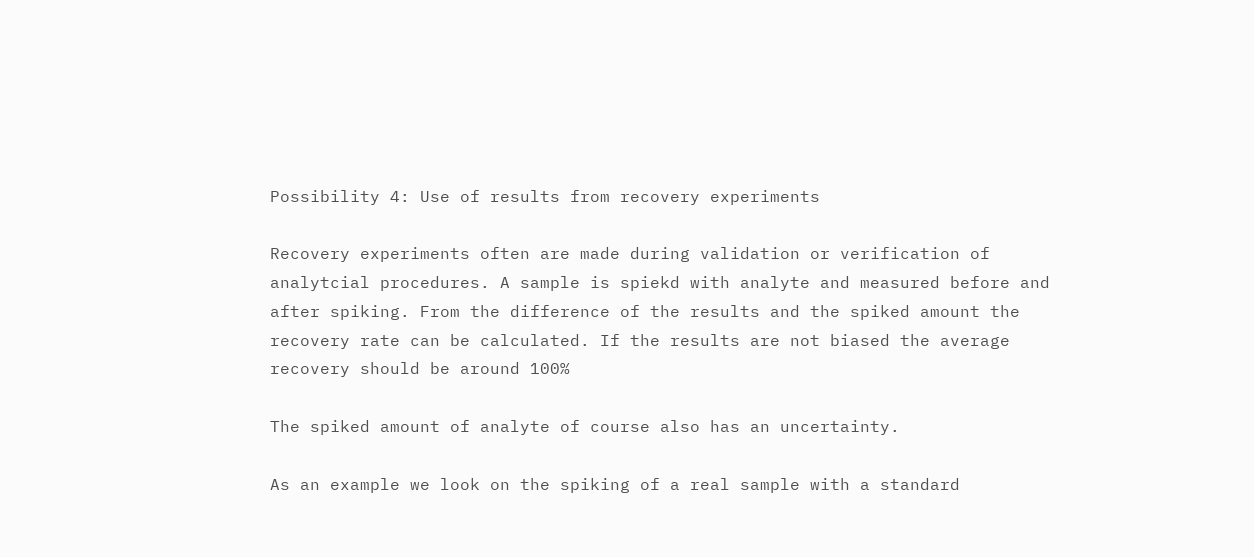Possibility 4: Use of results from recovery experiments

Recovery experiments often are made during validation or verification of analytcial procedures. A sample is spiekd with analyte and measured before and after spiking. From the difference of the results and the spiked amount the recovery rate can be calculated. If the results are not biased the average recovery should be around 100%

The spiked amount of analyte of course also has an uncertainty.

As an example we look on the spiking of a real sample with a standard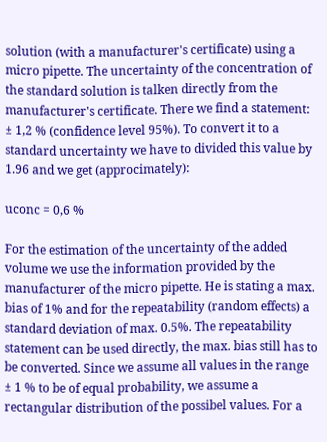solution (with a manufacturer's certificate) using a micro pipette. The uncertainty of the concentration of the standard solution is talken directly from the manufacturer's certificate. There we find a statement: ± 1,2 % (confidence level 95%). To convert it to a standard uncertainty we have to divided this value by 1.96 and we get (approcimately):

uconc = 0,6 %

For the estimation of the uncertainty of the added volume we use the information provided by the manufacturer of the micro pipette. He is stating a max. bias of 1% and for the repeatability (random effects) a standard deviation of max. 0.5%. The repeatability statement can be used directly, the max. bias still has to be converted. Since we assume all values in the range ± 1 % to be of equal probability, we assume a rectangular distribution of the possibel values. For a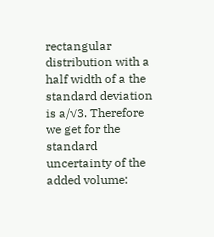rectangular distribution with a half width of a the standard deviation is a/√3. Therefore we get for the standard uncertainty of the added volume: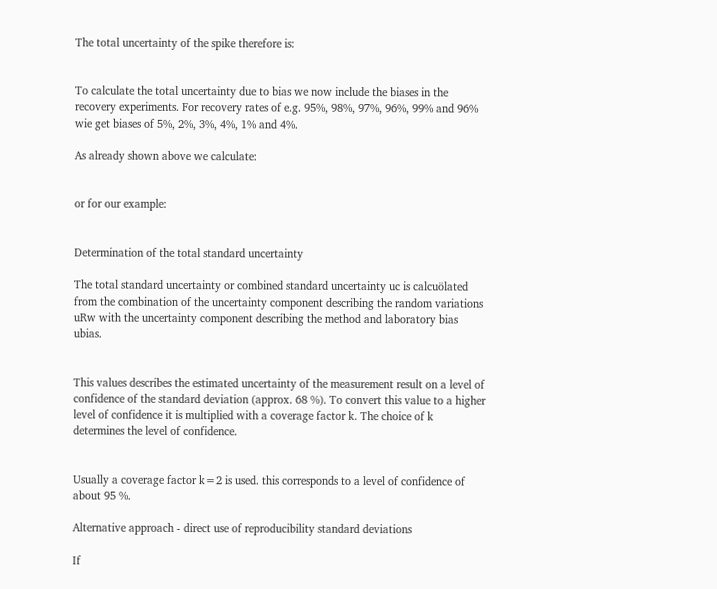The total uncertainty of the spike therefore is:


To calculate the total uncertainty due to bias we now include the biases in the recovery experiments. For recovery rates of e.g. 95%, 98%, 97%, 96%, 99% and 96% wie get biases of 5%, 2%, 3%, 4%, 1% and 4%.

As already shown above we calculate:


or for our example:


Determination of the total standard uncertainty

The total standard uncertainty or combined standard uncertainty uc is calcuölated from the combination of the uncertainty component describing the random variations uRw with the uncertainty component describing the method and laboratory bias ubias.


This values describes the estimated uncertainty of the measurement result on a level of confidence of the standard deviation (approx. 68 %). To convert this value to a higher level of confidence it is multiplied with a coverage factor k. The choice of k determines the level of confidence.


Usually a coverage factor k=2 is used. this corresponds to a level of confidence of about 95 %.

Alternative approach - direct use of reproducibility standard deviations

If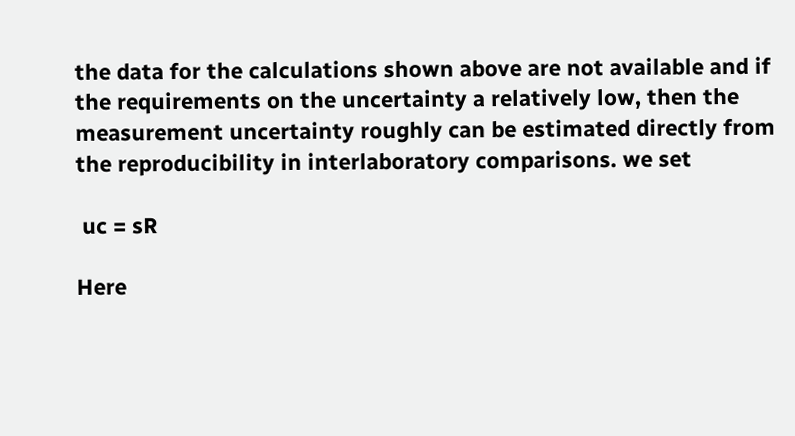the data for the calculations shown above are not available and if the requirements on the uncertainty a relatively low, then the measurement uncertainty roughly can be estimated directly from the reproducibility in interlaboratory comparisons. we set

 uc = sR

Here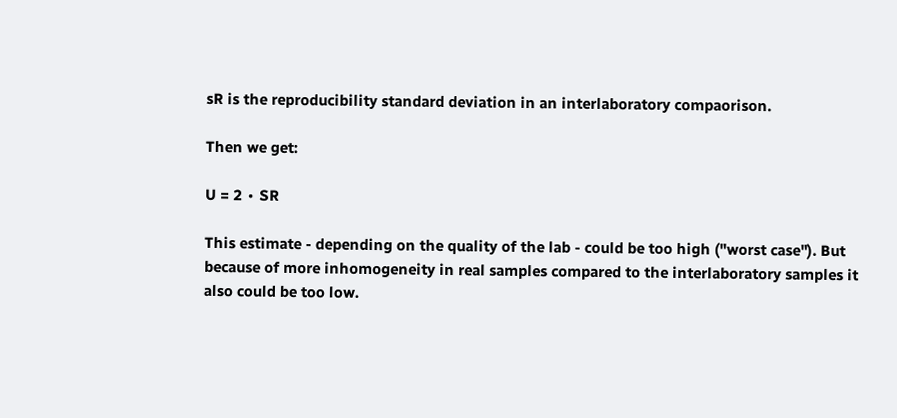sR is the reproducibility standard deviation in an interlaboratory compaorison.

Then we get:

U = 2 ∙ SR

This estimate - depending on the quality of the lab - could be too high ("worst case"). But because of more inhomogeneity in real samples compared to the interlaboratory samples it also could be too low.